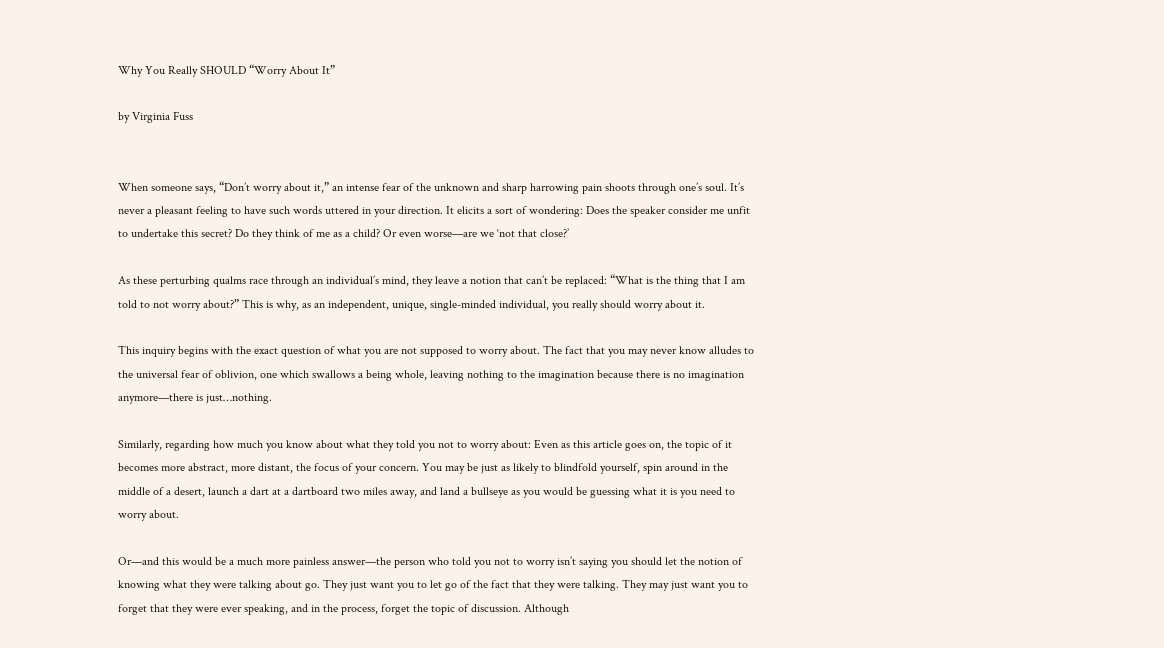Why You Really SHOULD “Worry About It”

by Virginia Fuss


When someone says, “Don’t worry about it,” an intense fear of the unknown and sharp harrowing pain shoots through one’s soul. It’s never a pleasant feeling to have such words uttered in your direction. It elicits a sort of wondering: Does the speaker consider me unfit to undertake this secret? Do they think of me as a child? Or even worse—are we ‘not that close?’

As these perturbing qualms race through an individual’s mind, they leave a notion that can’t be replaced: “What is the thing that I am told to not worry about?” This is why, as an independent, unique, single-minded individual, you really should worry about it.

This inquiry begins with the exact question of what you are not supposed to worry about. The fact that you may never know alludes to the universal fear of oblivion, one which swallows a being whole, leaving nothing to the imagination because there is no imagination anymore—there is just…nothing.

Similarly, regarding how much you know about what they told you not to worry about: Even as this article goes on, the topic of it becomes more abstract, more distant, the focus of your concern. You may be just as likely to blindfold yourself, spin around in the middle of a desert, launch a dart at a dartboard two miles away, and land a bullseye as you would be guessing what it is you need to worry about.

Or—and this would be a much more painless answer—the person who told you not to worry isn’t saying you should let the notion of knowing what they were talking about go. They just want you to let go of the fact that they were talking. They may just want you to forget that they were ever speaking, and in the process, forget the topic of discussion. Although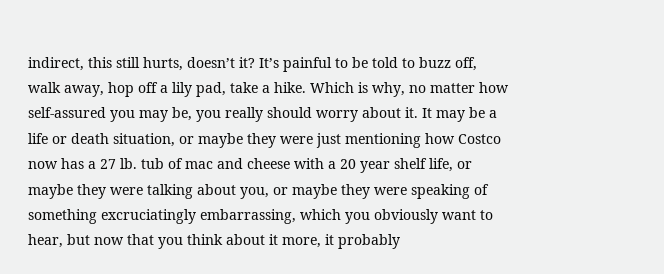indirect, this still hurts, doesn’t it? It’s painful to be told to buzz off, walk away, hop off a lily pad, take a hike. Which is why, no matter how self-assured you may be, you really should worry about it. It may be a life or death situation, or maybe they were just mentioning how Costco now has a 27 lb. tub of mac and cheese with a 20 year shelf life, or maybe they were talking about you, or maybe they were speaking of something excruciatingly embarrassing, which you obviously want to hear, but now that you think about it more, it probably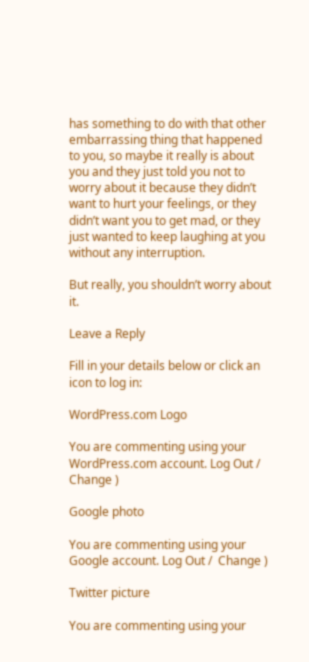has something to do with that other embarrassing thing that happened to you, so maybe it really is about you and they just told you not to worry about it because they didn’t want to hurt your feelings, or they didn’t want you to get mad, or they just wanted to keep laughing at you without any interruption.

But really, you shouldn’t worry about it.

Leave a Reply

Fill in your details below or click an icon to log in:

WordPress.com Logo

You are commenting using your WordPress.com account. Log Out /  Change )

Google photo

You are commenting using your Google account. Log Out /  Change )

Twitter picture

You are commenting using your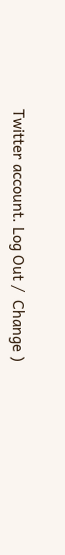Twitter account. Log Out /  Change )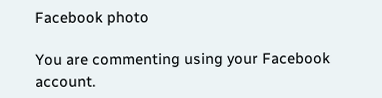Facebook photo

You are commenting using your Facebook account.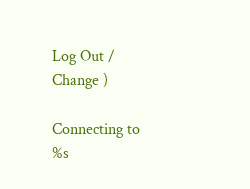Log Out /  Change )

Connecting to %s